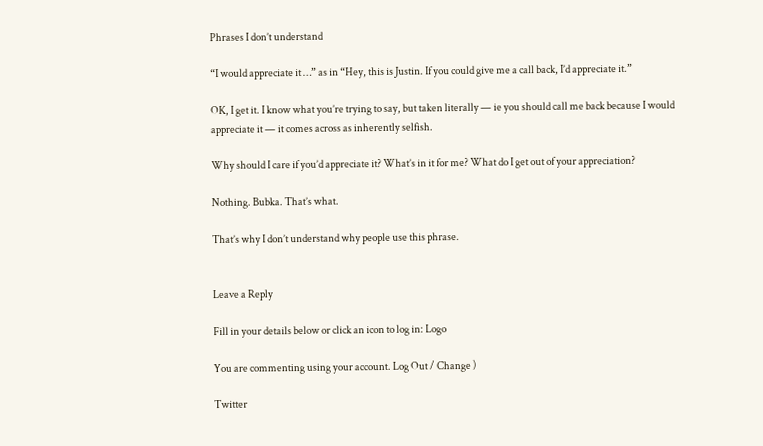Phrases I don’t understand

“I would appreciate it …” as in “Hey, this is Justin. If you could give me a call back, I’d appreciate it.”

OK, I get it. I know what you’re trying to say, but taken literally — ie you should call me back because I would appreciate it — it comes across as inherently selfish.

Why should I care if you’d appreciate it? What’s in it for me? What do I get out of your appreciation?

Nothing. Bubka. That’s what.

That’s why I don’t understand why people use this phrase.


Leave a Reply

Fill in your details below or click an icon to log in: Logo

You are commenting using your account. Log Out / Change )

Twitter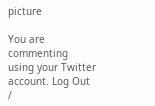picture

You are commenting using your Twitter account. Log Out /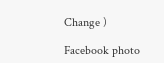Change )

Facebook photo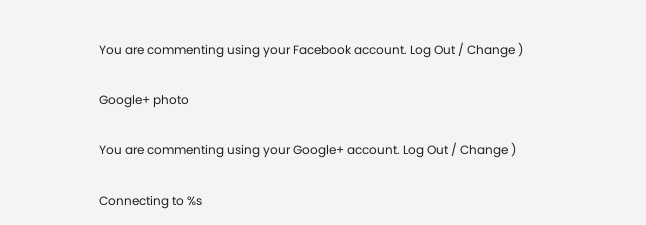You are commenting using your Facebook account. Log Out / Change )

Google+ photo

You are commenting using your Google+ account. Log Out / Change )

Connecting to %s